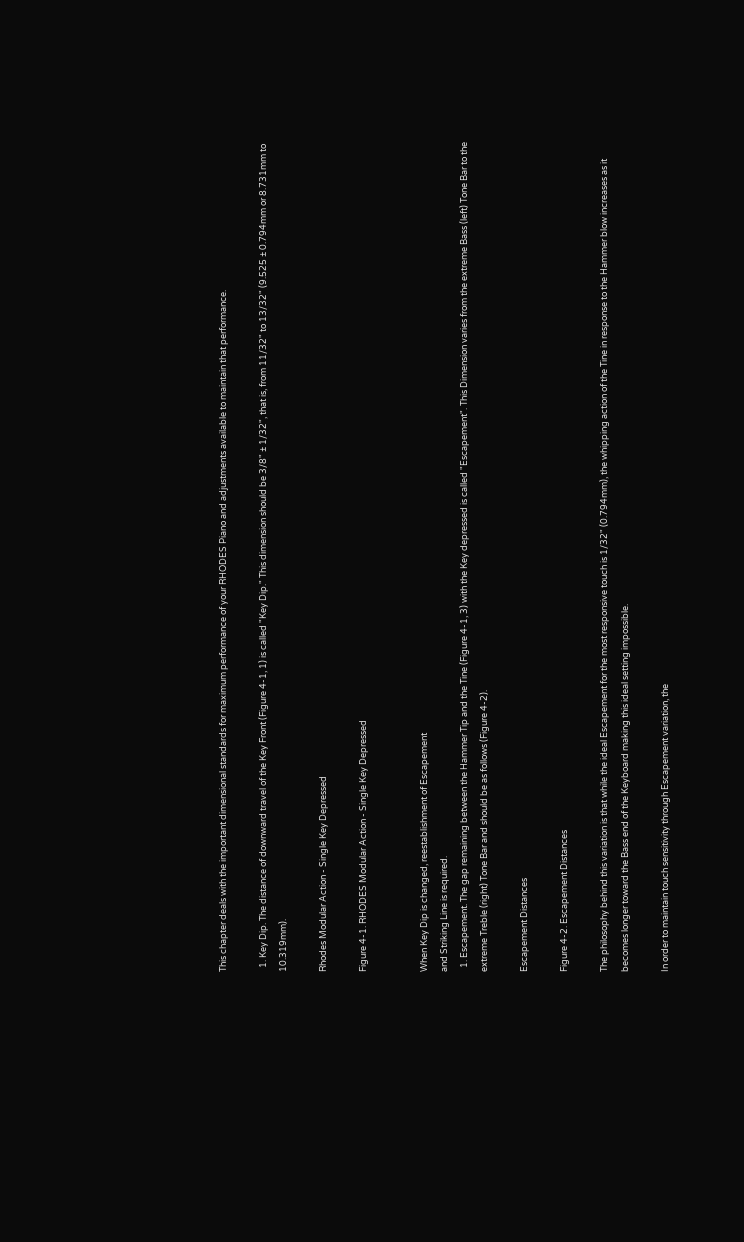This chapter deals with the important dimensional standards for maximum performance of your RHODES Piano and adjustments available to maintain that performance.

  1. Key Dip. The distance of downward travel of the Key Front (Figure 4-1, 1) is called "Key Dip." This dimension should be 3/8" ± 1/32", that is, from 11/32" to 13/32" (9.525 ± 0.794mm or 8.731mm to 10.319mm).

Rhodes Modular Action - Single Key Depressed

Figure 4-1. RHODES Modular Action - Single Key Depressed


When Key Dip is changed, reestablishment of Escapement
and Striking Line is required.
  1. Escapement. The gap remaining between the Hammer Tip and the Tine (Figure 4-1, 3) with the Key depressed is called "Escapement". This Dimension varies from the extreme Bass (left) Tone Bar to the extreme Treble (right) Tone Bar and should be as follows (Figure 4-2).

Escapement Distances

Figure 4-2. Escapement Distances

The philosophy behind this variation is that while the ideal Escapement for the most responsive touch is 1/32" (0.794mm), the whipping action of the Tine in response to the Hammer blow increases as it becomes longer toward the Bass end of the Keyboard making this ideal setting impossible.

In order to maintain touch sensitivity through Escapement variation, the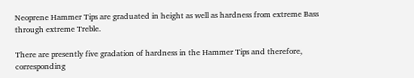Neoprene Hammer Tips are graduated in height as well as hardness from extreme Bass through extreme Treble.

There are presently five gradation of hardness in the Hammer Tips and therefore, corresponding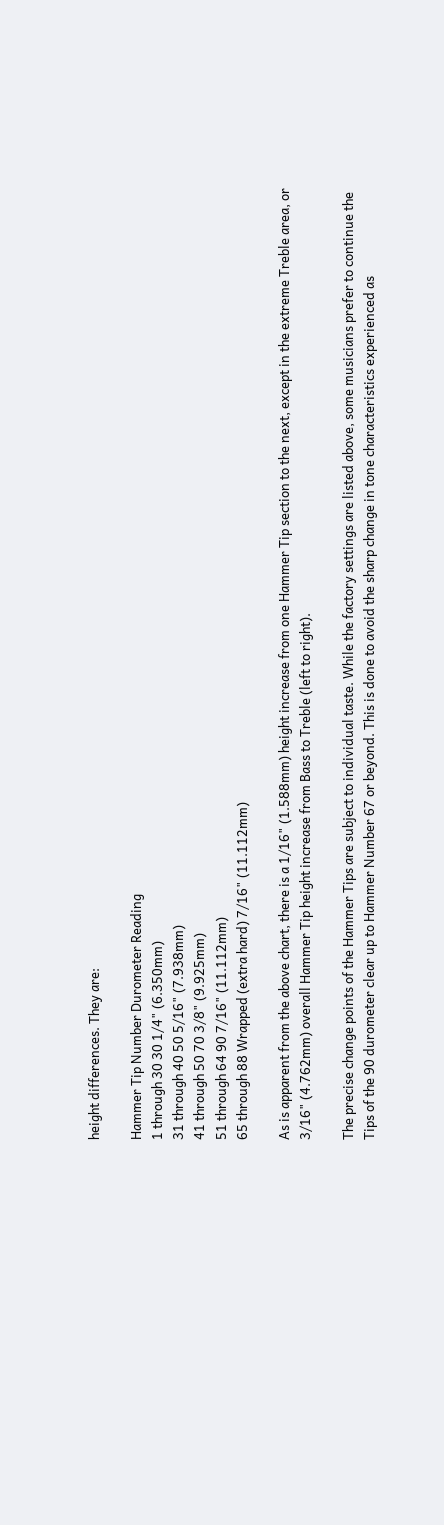height differences. They are:

Hammer Tip Number Durometer Reading
1 through 30 30 1/4" (6.350mm)
31 through 40 50 5/16" (7.938mm)
41 through 50 70 3/8" (9.925mm)
51 through 64 90 7/16" (11.112mm)
65 through 88 Wrapped (extra hard) 7/16" (11.112mm)

As is apparent from the above chart, there is a 1/16" (1.588mm) height increase from one Hammer Tip section to the next, except in the extreme Treble area, or 3/16" (4.762mm) overall Hammer Tip height increase from Bass to Treble (left to right).

The precise change points of the Hammer Tips are subject to individual taste. While the factory settings are listed above, some musicians prefer to continue the Tips of the 90 durometer clear up to Hammer Number 67 or beyond. This is done to avoid the sharp change in tone characteristics experienced as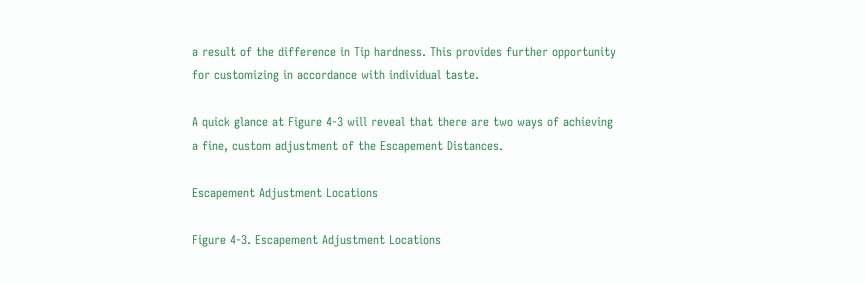a result of the difference in Tip hardness. This provides further opportunity for customizing in accordance with individual taste.

A quick glance at Figure 4-3 will reveal that there are two ways of achieving a fine, custom adjustment of the Escapement Distances.

Escapement Adjustment Locations

Figure 4-3. Escapement Adjustment Locations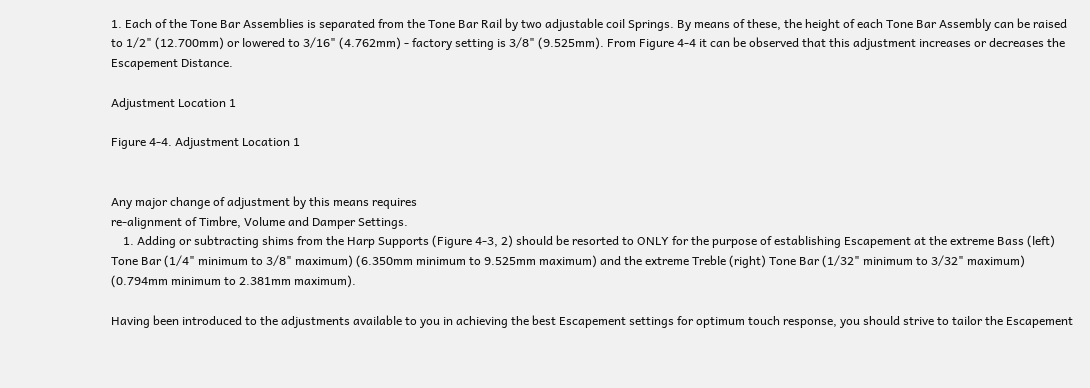1. Each of the Tone Bar Assemblies is separated from the Tone Bar Rail by two adjustable coil Springs. By means of these, the height of each Tone Bar Assembly can be raised to 1/2" (12.700mm) or lowered to 3/16" (4.762mm) - factory setting is 3/8" (9.525mm). From Figure 4-4 it can be observed that this adjustment increases or decreases the Escapement Distance.

Adjustment Location 1

Figure 4-4. Adjustment Location 1


Any major change of adjustment by this means requires
re-alignment of Timbre, Volume and Damper Settings.
    1. Adding or subtracting shims from the Harp Supports (Figure 4-3, 2) should be resorted to ONLY for the purpose of establishing Escapement at the extreme Bass (left) Tone Bar (1/4" minimum to 3/8" maximum) (6.350mm minimum to 9.525mm maximum) and the extreme Treble (right) Tone Bar (1/32" minimum to 3/32" maximum) (0.794mm minimum to 2.381mm maximum).

Having been introduced to the adjustments available to you in achieving the best Escapement settings for optimum touch response, you should strive to tailor the Escapement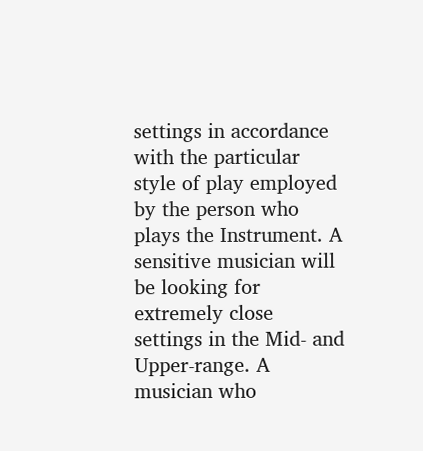settings in accordance with the particular style of play employed by the person who plays the Instrument. A sensitive musician will be looking for extremely close settings in the Mid- and Upper-range. A musician who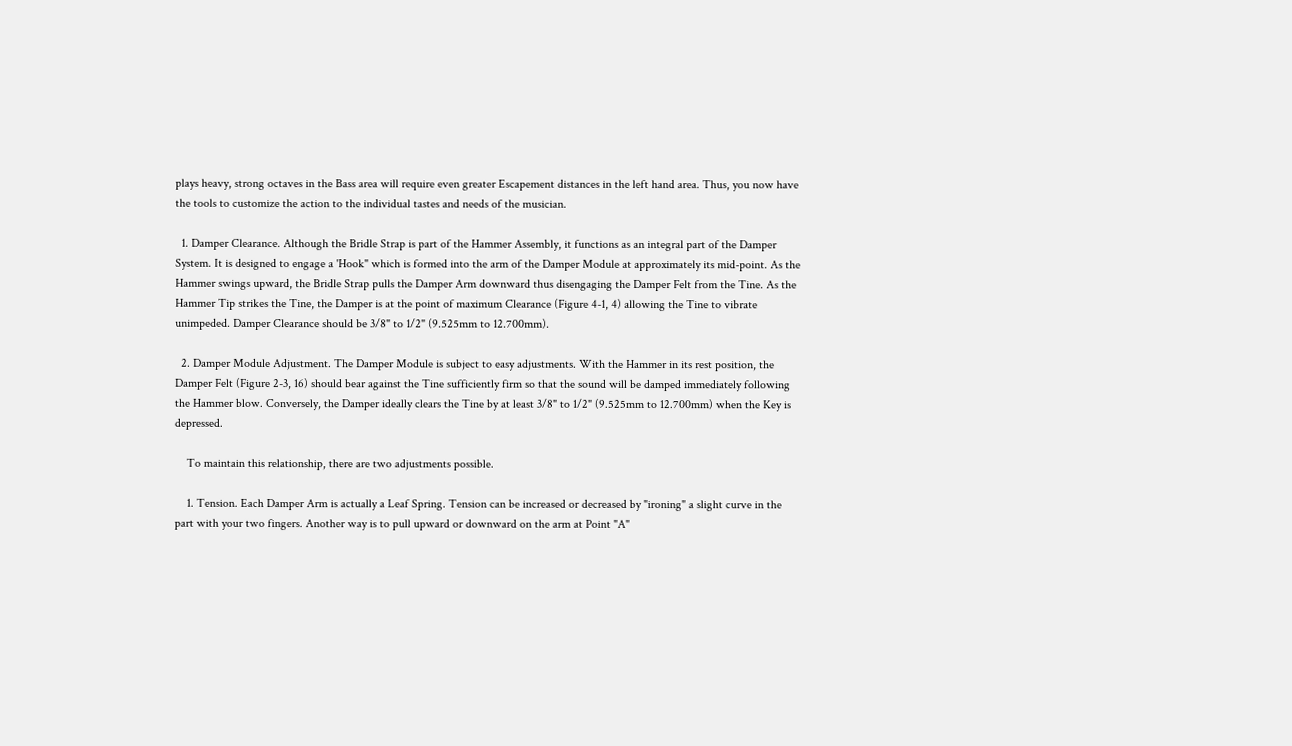plays heavy, strong octaves in the Bass area will require even greater Escapement distances in the left hand area. Thus, you now have the tools to customize the action to the individual tastes and needs of the musician.

  1. Damper Clearance. Although the Bridle Strap is part of the Hammer Assembly, it functions as an integral part of the Damper System. It is designed to engage a 'Hook" which is formed into the arm of the Damper Module at approximately its mid-point. As the Hammer swings upward, the Bridle Strap pulls the Damper Arm downward thus disengaging the Damper Felt from the Tine. As the Hammer Tip strikes the Tine, the Damper is at the point of maximum Clearance (Figure 4-1, 4) allowing the Tine to vibrate unimpeded. Damper Clearance should be 3/8" to 1/2" (9.525mm to 12.700mm).

  2. Damper Module Adjustment. The Damper Module is subject to easy adjustments. With the Hammer in its rest position, the Damper Felt (Figure 2-3, 16) should bear against the Tine sufficiently firm so that the sound will be damped immediately following the Hammer blow. Conversely, the Damper ideally clears the Tine by at least 3/8" to 1/2" (9.525mm to 12.700mm) when the Key is depressed.

    To maintain this relationship, there are two adjustments possible.

    1. Tension. Each Damper Arm is actually a Leaf Spring. Tension can be increased or decreased by "ironing" a slight curve in the part with your two fingers. Another way is to pull upward or downward on the arm at Point "A"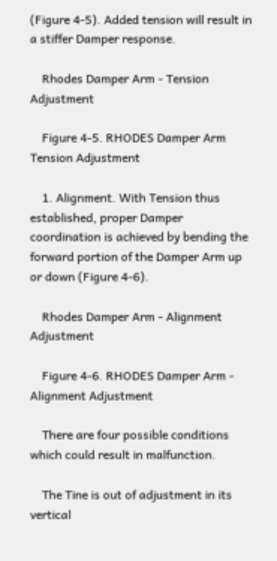(Figure 4-5). Added tension will result in a stiffer Damper response.

    Rhodes Damper Arm - Tension Adjustment

    Figure 4-5. RHODES Damper Arm Tension Adjustment

    1. Alignment. With Tension thus established, proper Damper coordination is achieved by bending the forward portion of the Damper Arm up or down (Figure 4-6).

    Rhodes Damper Arm - Alignment Adjustment

    Figure 4-6. RHODES Damper Arm - Alignment Adjustment

    There are four possible conditions which could result in malfunction.

    The Tine is out of adjustment in its vertical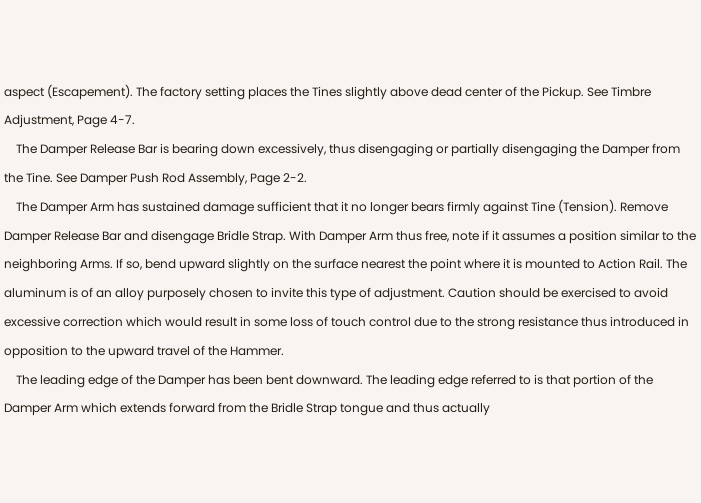aspect (Escapement). The factory setting places the Tines slightly above dead center of the Pickup. See Timbre Adjustment, Page 4-7.
    The Damper Release Bar is bearing down excessively, thus disengaging or partially disengaging the Damper from the Tine. See Damper Push Rod Assembly, Page 2-2.
    The Damper Arm has sustained damage sufficient that it no longer bears firmly against Tine (Tension). Remove Damper Release Bar and disengage Bridle Strap. With Damper Arm thus free, note if it assumes a position similar to the neighboring Arms. If so, bend upward slightly on the surface nearest the point where it is mounted to Action Rail. The aluminum is of an alloy purposely chosen to invite this type of adjustment. Caution should be exercised to avoid excessive correction which would result in some loss of touch control due to the strong resistance thus introduced in opposition to the upward travel of the Hammer.
    The leading edge of the Damper has been bent downward. The leading edge referred to is that portion of the Damper Arm which extends forward from the Bridle Strap tongue and thus actually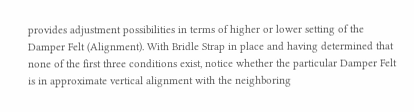provides adjustment possibilities in terms of higher or lower setting of the Damper Felt (Alignment). With Bridle Strap in place and having determined that none of the first three conditions exist, notice whether the particular Damper Felt is in approximate vertical alignment with the neighboring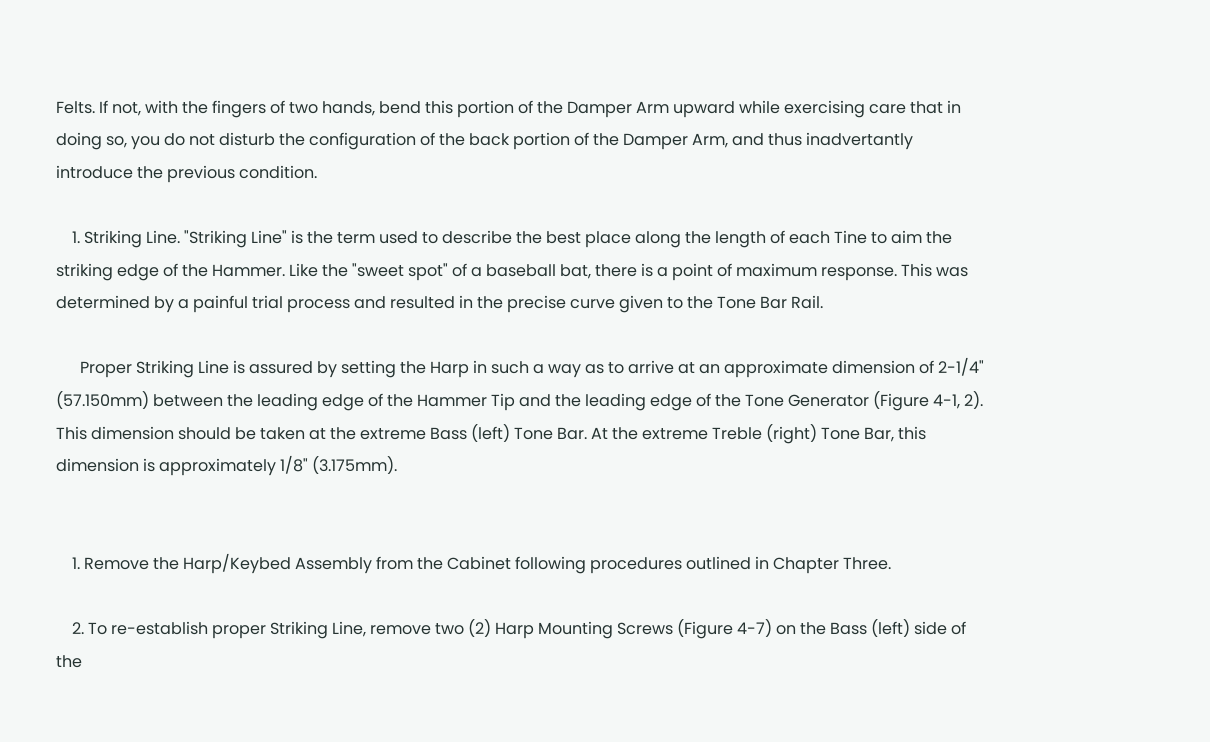Felts. If not, with the fingers of two hands, bend this portion of the Damper Arm upward while exercising care that in doing so, you do not disturb the configuration of the back portion of the Damper Arm, and thus inadvertantly introduce the previous condition.

    1. Striking Line. "Striking Line" is the term used to describe the best place along the length of each Tine to aim the striking edge of the Hammer. Like the "sweet spot" of a baseball bat, there is a point of maximum response. This was determined by a painful trial process and resulted in the precise curve given to the Tone Bar Rail.

      Proper Striking Line is assured by setting the Harp in such a way as to arrive at an approximate dimension of 2-1/4" (57.150mm) between the leading edge of the Hammer Tip and the leading edge of the Tone Generator (Figure 4-1, 2). This dimension should be taken at the extreme Bass (left) Tone Bar. At the extreme Treble (right) Tone Bar, this dimension is approximately 1/8" (3.175mm).


    1. Remove the Harp/Keybed Assembly from the Cabinet following procedures outlined in Chapter Three.

    2. To re-establish proper Striking Line, remove two (2) Harp Mounting Screws (Figure 4-7) on the Bass (left) side of the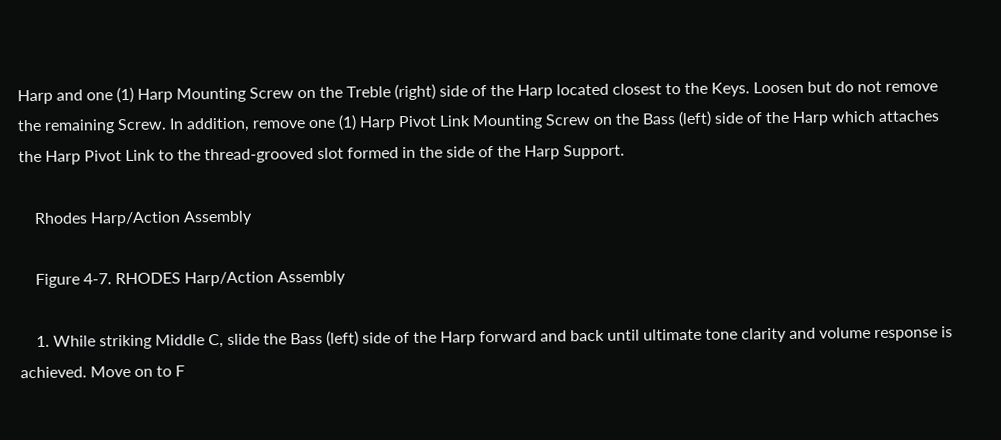Harp and one (1) Harp Mounting Screw on the Treble (right) side of the Harp located closest to the Keys. Loosen but do not remove the remaining Screw. In addition, remove one (1) Harp Pivot Link Mounting Screw on the Bass (left) side of the Harp which attaches the Harp Pivot Link to the thread-grooved slot formed in the side of the Harp Support.

    Rhodes Harp/Action Assembly

    Figure 4-7. RHODES Harp/Action Assembly

    1. While striking Middle C, slide the Bass (left) side of the Harp forward and back until ultimate tone clarity and volume response is achieved. Move on to F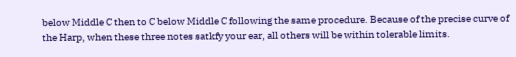below Middle C then to C below Middle C following the same procedure. Because of the precise curve of the Harp, when these three notes satkfy your ear, all others will be within tolerable limits.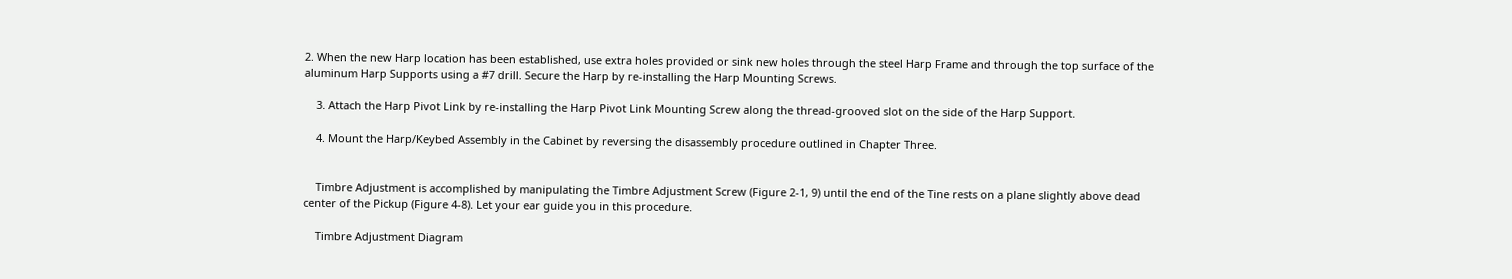2. When the new Harp location has been established, use extra holes provided or sink new holes through the steel Harp Frame and through the top surface of the aluminum Harp Supports using a #7 drill. Secure the Harp by re-installing the Harp Mounting Screws.

    3. Attach the Harp Pivot Link by re-installing the Harp Pivot Link Mounting Screw along the thread-grooved slot on the side of the Harp Support.

    4. Mount the Harp/Keybed Assembly in the Cabinet by reversing the disassembly procedure outlined in Chapter Three.


    Timbre Adjustment is accomplished by manipulating the Timbre Adjustment Screw (Figure 2-1, 9) until the end of the Tine rests on a plane slightly above dead center of the Pickup (Figure 4-8). Let your ear guide you in this procedure.

    Timbre Adjustment Diagram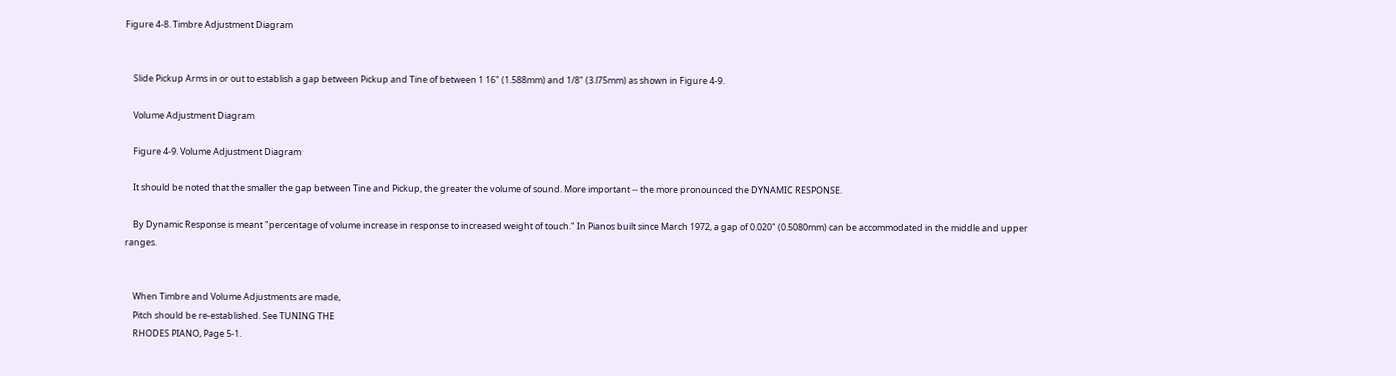Figure 4-8. Timbre Adjustment Diagram


    Slide Pickup Arms in or out to establish a gap between Pickup and Tine of between 1 16" (1.588mm) and 1/8" (3.l75mm) as shown in Figure 4-9.

    Volume Adjustment Diagram

    Figure 4-9. Volume Adjustment Diagram

    It should be noted that the smaller the gap between Tine and Pickup, the greater the volume of sound. More important -- the more pronounced the DYNAMIC RESPONSE.

    By Dynamic Response is meant "percentage of volume increase in response to increased weight of touch." In Pianos built since March 1972, a gap of 0.020" (0.5080mm) can be accommodated in the middle and upper ranges.


    When Timbre and Volume Adjustments are made,
    Pitch should be re-established. See TUNING THE
    RHODES PIANO, Page 5-1.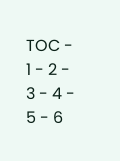TOC - 1 - 2 - 3 - 4 - 5 - 6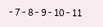- 7 - 8 - 9 - 10 - 11